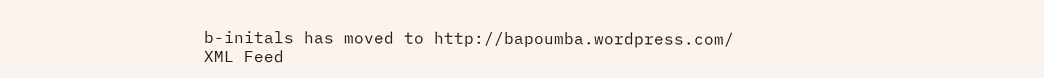b-initals has moved to http://bapoumba.wordpress.com/
XML Feed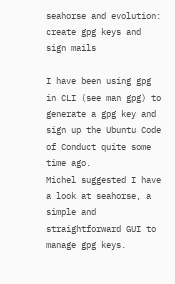seahorse and evolution: create gpg keys and sign mails

I have been using gpg in CLI (see man gpg) to generate a gpg key and sign up the Ubuntu Code of Conduct quite some time ago.
Michel suggested I have a look at seahorse, a simple and straightforward GUI to manage gpg keys.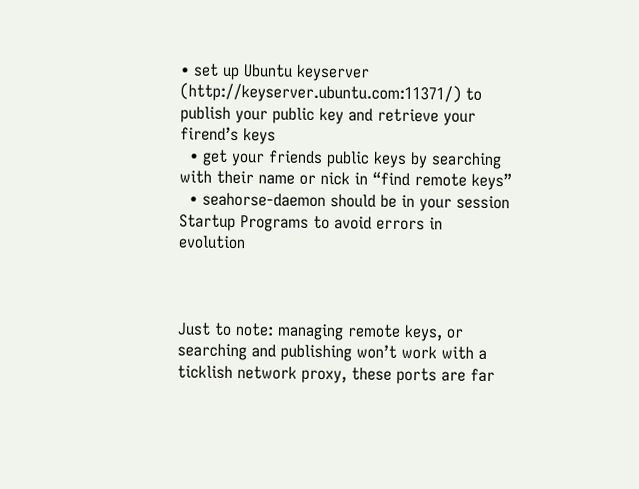• set up Ubuntu keyserver (http://keyserver.ubuntu.com:11371/) to publish your public key and retrieve your firend’s keys
  • get your friends public keys by searching with their name or nick in “find remote keys”
  • seahorse-daemon should be in your session Startup Programs to avoid errors in evolution



Just to note: managing remote keys, or searching and publishing won’t work with a ticklish network proxy, these ports are far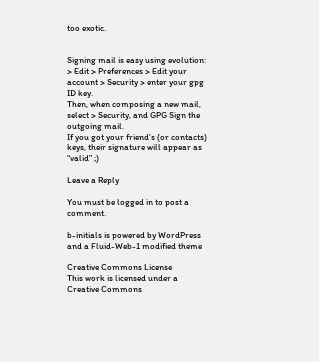too exotic.


Signing mail is easy using evolution:
> Edit > Preferences > Edit your account > Security > enter your gpg ID key.
Then, when composing a new mail, select > Security, and GPG Sign the outgoing mail.
If you got your friend’s (or contacts) keys, their signature will appear as “valid” ;)

Leave a Reply

You must be logged in to post a comment.

b-initials is powered by WordPress and a Fluid-Web-1 modified theme

Creative Commons License
This work is licensed under a Creative Commons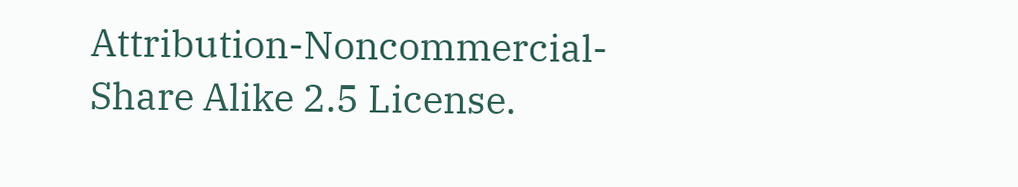Attribution-Noncommercial-Share Alike 2.5 License.